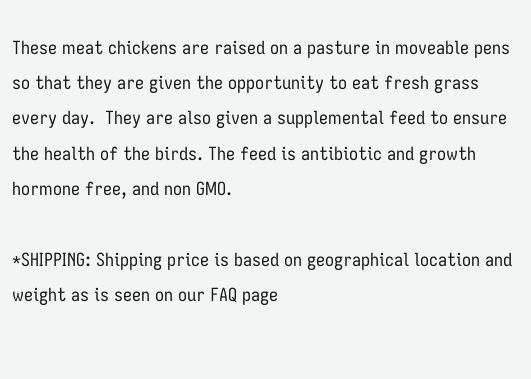These meat chickens are raised on a pasture in moveable pens so that they are given the opportunity to eat fresh grass every day.  They are also given a supplemental feed to ensure the health of the birds. The feed is antibiotic and growth hormone free, and non GMO.

*SHIPPING: Shipping price is based on geographical location and weight as is seen on our FAQ page